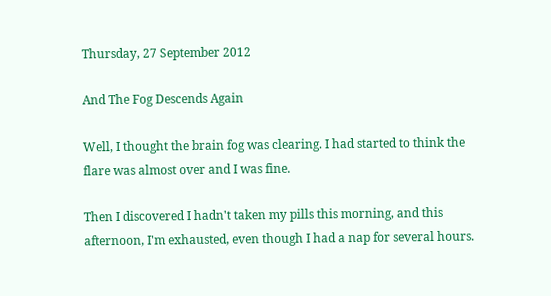Thursday, 27 September 2012

And The Fog Descends Again

Well, I thought the brain fog was clearing. I had started to think the flare was almost over and I was fine.

Then I discovered I hadn't taken my pills this morning, and this afternoon, I'm exhausted, even though I had a nap for several hours.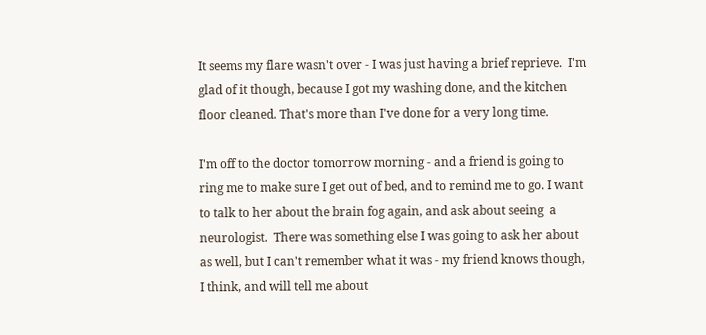It seems my flare wasn't over - I was just having a brief reprieve.  I'm glad of it though, because I got my washing done, and the kitchen floor cleaned. That's more than I've done for a very long time.

I'm off to the doctor tomorrow morning - and a friend is going to ring me to make sure I get out of bed, and to remind me to go. I want to talk to her about the brain fog again, and ask about seeing  a neurologist.  There was something else I was going to ask her about as well, but I can't remember what it was - my friend knows though, I think, and will tell me about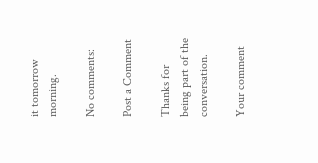it tomorrow morning.

No comments:

Post a Comment

Thanks for being part of the conversation.

Your comment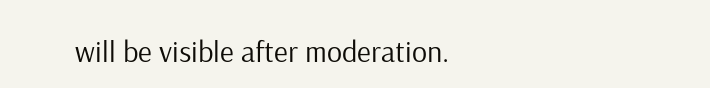will be visible after moderation.